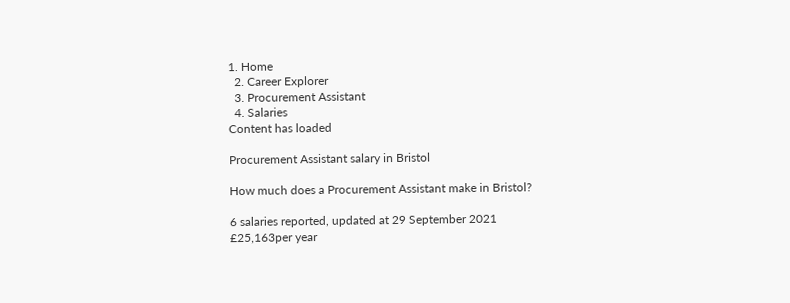1. Home
  2. Career Explorer
  3. Procurement Assistant
  4. Salaries
Content has loaded

Procurement Assistant salary in Bristol

How much does a Procurement Assistant make in Bristol?

6 salaries reported, updated at 29 September 2021
£25,163per year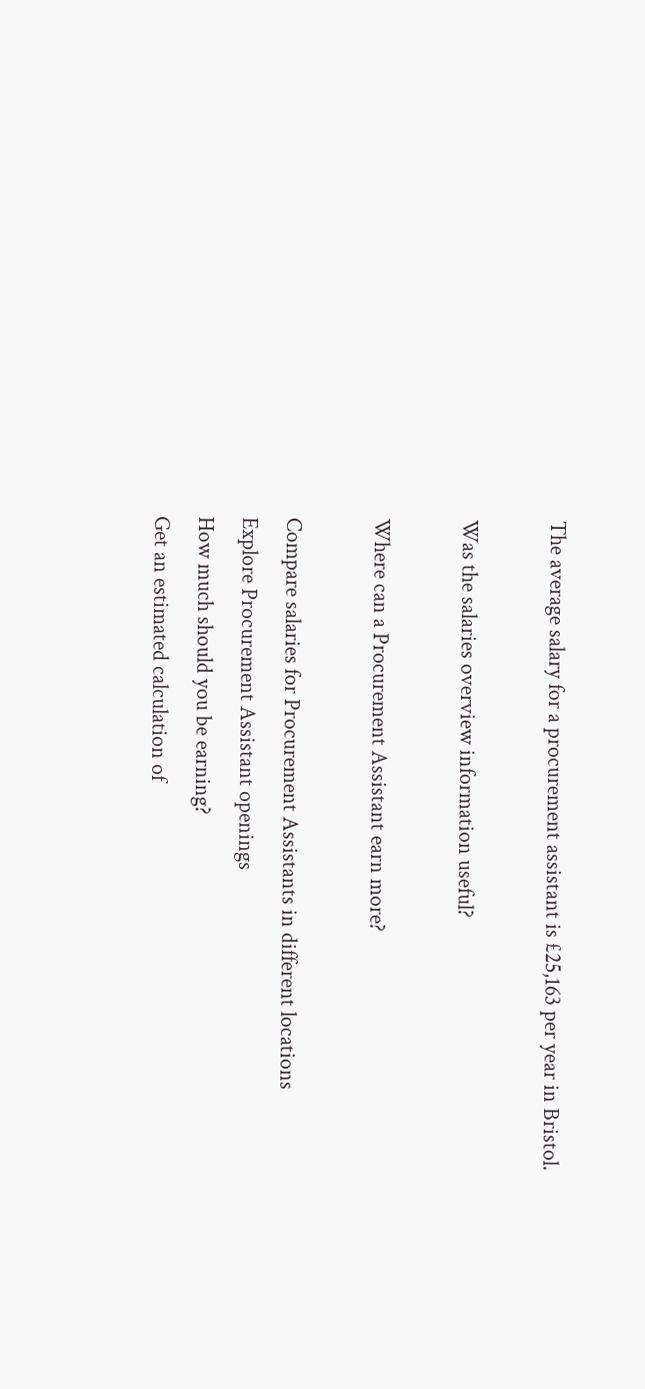The average salary for a procurement assistant is £25,163 per year in Bristol.

Was the salaries overview information useful?

Where can a Procurement Assistant earn more?

Compare salaries for Procurement Assistants in different locations
Explore Procurement Assistant openings
How much should you be earning?
Get an estimated calculation of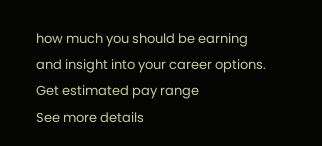how much you should be earning and insight into your career options.
Get estimated pay range
See more details